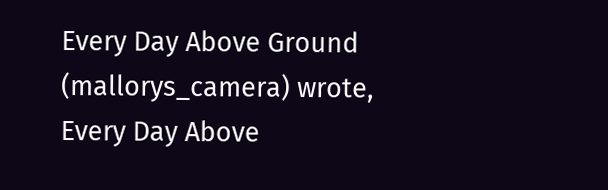Every Day Above Ground (mallorys_camera) wrote,
Every Day Above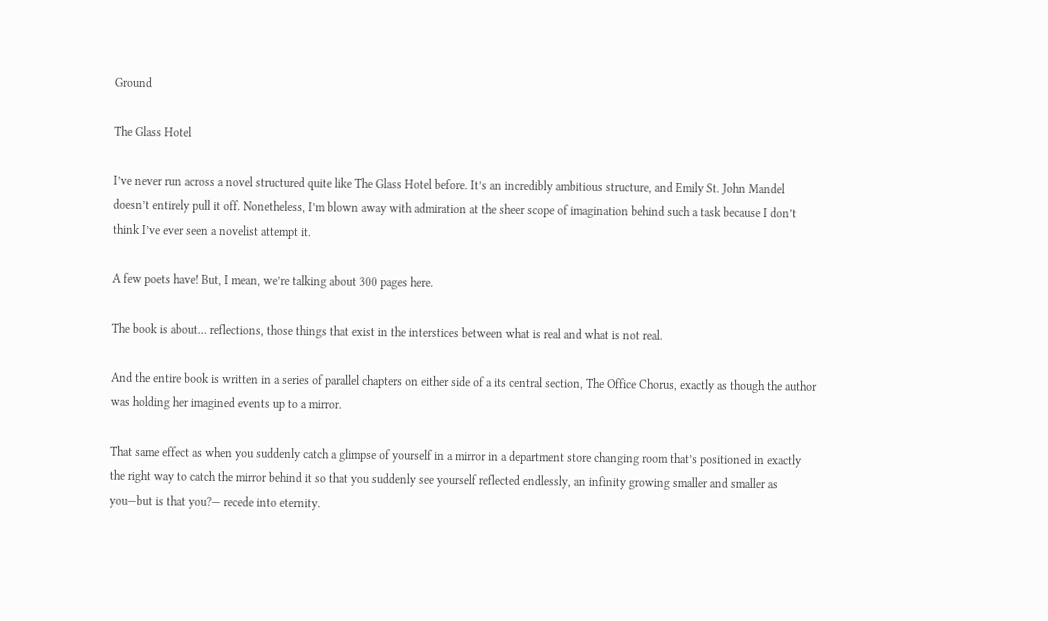Ground

The Glass Hotel

I’ve never run across a novel structured quite like The Glass Hotel before. It’s an incredibly ambitious structure, and Emily St. John Mandel doesn’t entirely pull it off. Nonetheless, I’m blown away with admiration at the sheer scope of imagination behind such a task because I don’t think I’ve ever seen a novelist attempt it.

A few poets have! But, I mean, we’re talking about 300 pages here.

The book is about… reflections, those things that exist in the interstices between what is real and what is not real.

And the entire book is written in a series of parallel chapters on either side of a its central section, The Office Chorus, exactly as though the author was holding her imagined events up to a mirror.

That same effect as when you suddenly catch a glimpse of yourself in a mirror in a department store changing room that’s positioned in exactly the right way to catch the mirror behind it so that you suddenly see yourself reflected endlessly, an infinity growing smaller and smaller as you—but is that you?— recede into eternity.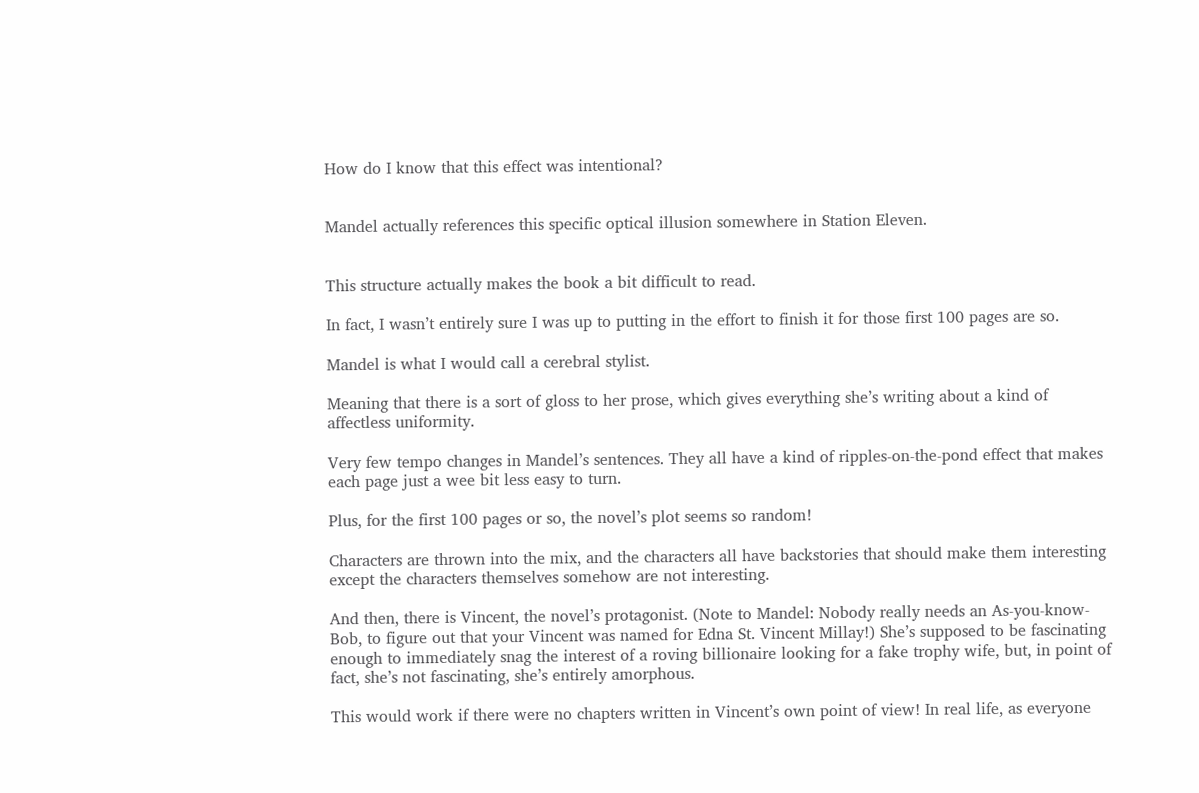How do I know that this effect was intentional?


Mandel actually references this specific optical illusion somewhere in Station Eleven.


This structure actually makes the book a bit difficult to read.

In fact, I wasn’t entirely sure I was up to putting in the effort to finish it for those first 100 pages are so.

Mandel is what I would call a cerebral stylist.

Meaning that there is a sort of gloss to her prose, which gives everything she’s writing about a kind of affectless uniformity.

Very few tempo changes in Mandel’s sentences. They all have a kind of ripples-on-the-pond effect that makes each page just a wee bit less easy to turn.

Plus, for the first 100 pages or so, the novel’s plot seems so random!

Characters are thrown into the mix, and the characters all have backstories that should make them interesting except the characters themselves somehow are not interesting.

And then, there is Vincent, the novel’s protagonist. (Note to Mandel: Nobody really needs an As-you-know-Bob, to figure out that your Vincent was named for Edna St. Vincent Millay!) She’s supposed to be fascinating enough to immediately snag the interest of a roving billionaire looking for a fake trophy wife, but, in point of fact, she’s not fascinating, she’s entirely amorphous.

This would work if there were no chapters written in Vincent’s own point of view! In real life, as everyone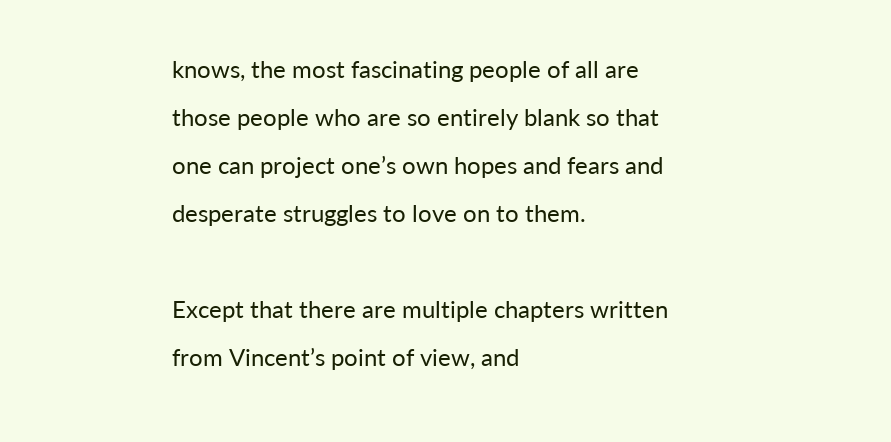knows, the most fascinating people of all are those people who are so entirely blank so that one can project one’s own hopes and fears and desperate struggles to love on to them.

Except that there are multiple chapters written from Vincent’s point of view, and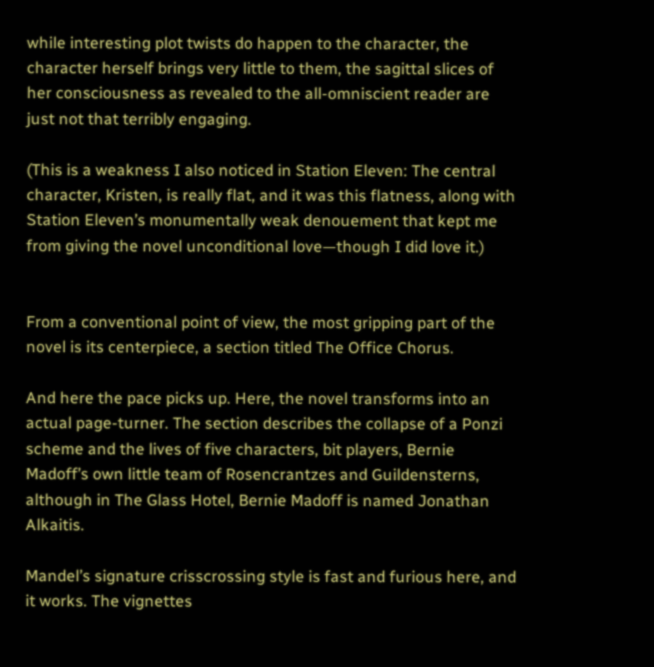while interesting plot twists do happen to the character, the character herself brings very little to them, the sagittal slices of her consciousness as revealed to the all-omniscient reader are just not that terribly engaging.

(This is a weakness I also noticed in Station Eleven: The central character, Kristen, is really flat, and it was this flatness, along with Station Eleven’s monumentally weak denouement that kept me from giving the novel unconditional love—though I did love it.)


From a conventional point of view, the most gripping part of the novel is its centerpiece, a section titled The Office Chorus.

And here the pace picks up. Here, the novel transforms into an actual page-turner. The section describes the collapse of a Ponzi scheme and the lives of five characters, bit players, Bernie Madoff’s own little team of Rosencrantzes and Guildensterns, although in The Glass Hotel, Bernie Madoff is named Jonathan Alkaitis.

Mandel’s signature crisscrossing style is fast and furious here, and it works. The vignettes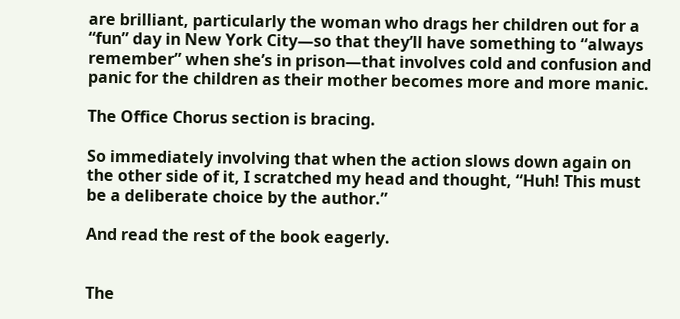are brilliant, particularly the woman who drags her children out for a “fun” day in New York City—so that they’ll have something to “always remember” when she’s in prison—that involves cold and confusion and panic for the children as their mother becomes more and more manic.

The Office Chorus section is bracing.

So immediately involving that when the action slows down again on the other side of it, I scratched my head and thought, “Huh! This must be a deliberate choice by the author.”

And read the rest of the book eagerly.


The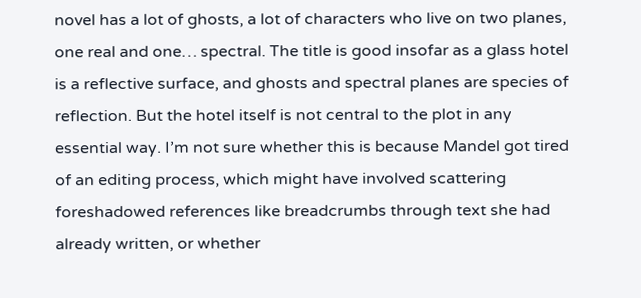novel has a lot of ghosts, a lot of characters who live on two planes, one real and one… spectral. The title is good insofar as a glass hotel is a reflective surface, and ghosts and spectral planes are species of reflection. But the hotel itself is not central to the plot in any essential way. I’m not sure whether this is because Mandel got tired of an editing process, which might have involved scattering foreshadowed references like breadcrumbs through text she had already written, or whether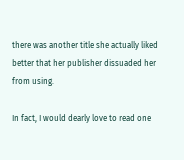there was another title she actually liked better that her publisher dissuaded her from using.

In fact, I would dearly love to read one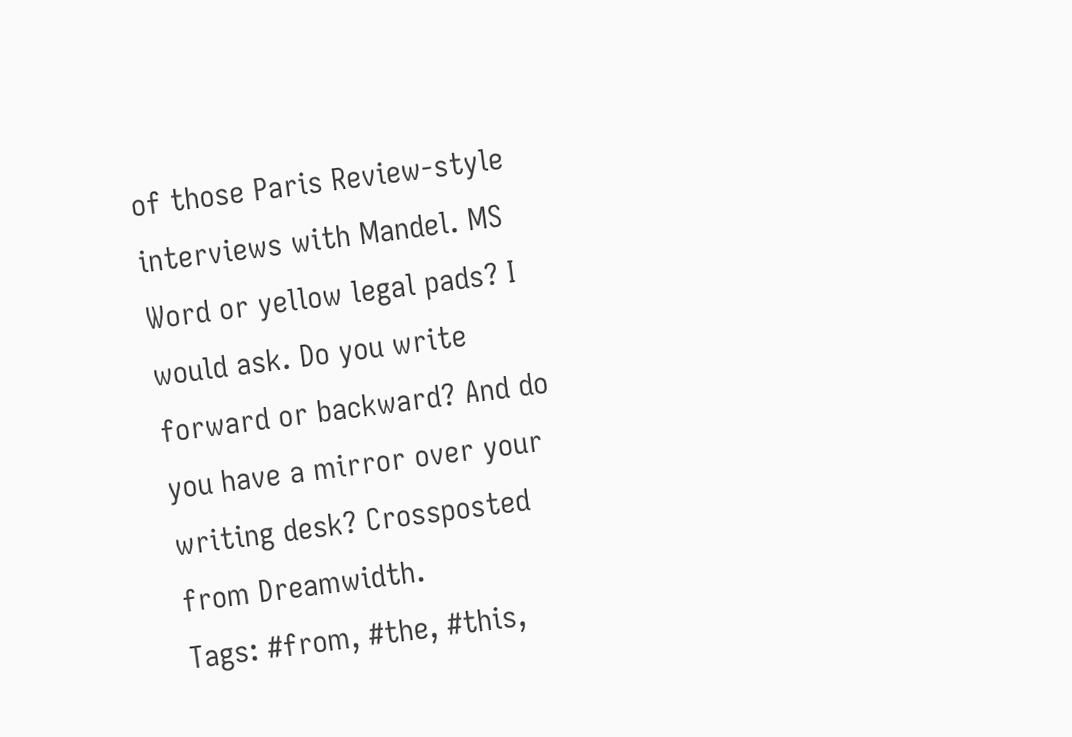of those Paris Review-style interviews with Mandel. MS Word or yellow legal pads? I would ask. Do you write forward or backward? And do you have a mirror over your writing desk? Crossposted from Dreamwidth.
Tags: #from, #the, #this,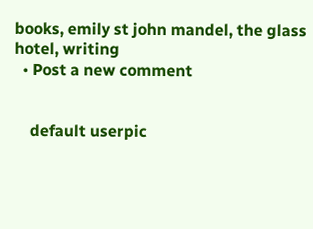books, emily st john mandel, the glass hotel, writing
  • Post a new comment


    default userpic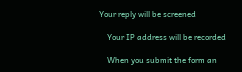Your reply will be screened

    Your IP address will be recorded

    When you submit the form an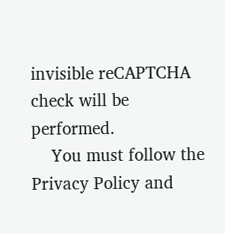invisible reCAPTCHA check will be performed.
    You must follow the Privacy Policy and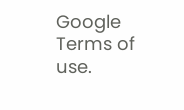Google Terms of use.